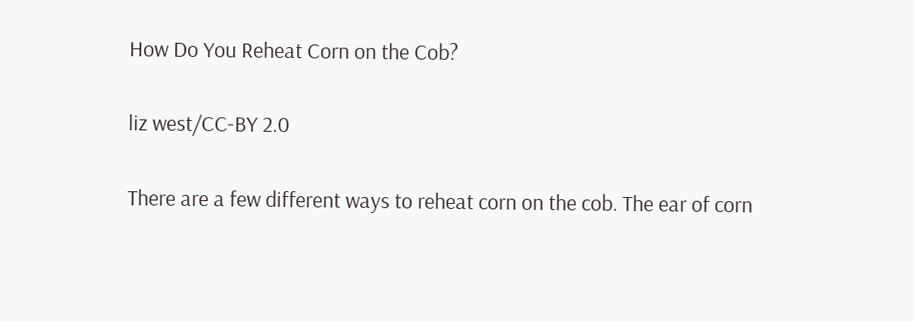How Do You Reheat Corn on the Cob?

liz west/CC-BY 2.0

There are a few different ways to reheat corn on the cob. The ear of corn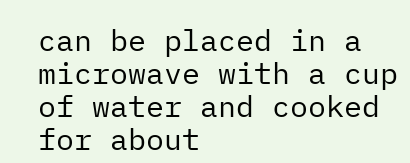can be placed in a microwave with a cup of water and cooked for about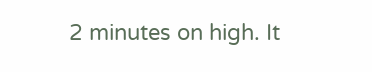2 minutes on high. It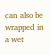can also be wrapped in a wet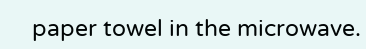paper towel in the microwave.